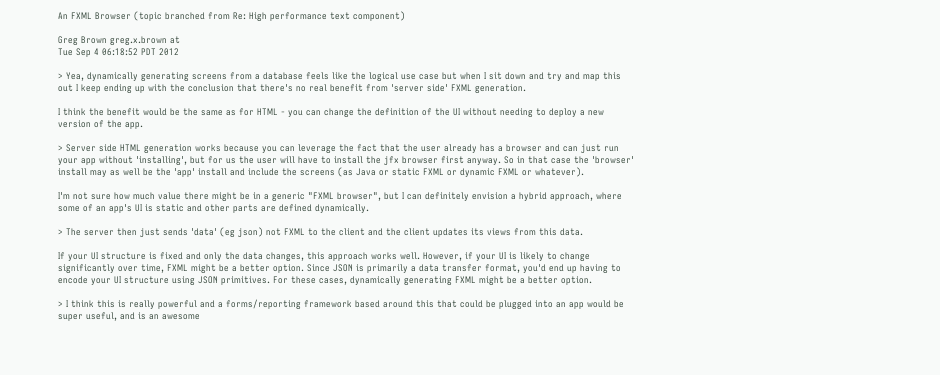An FXML Browser (topic branched from Re: High performance text component)

Greg Brown greg.x.brown at
Tue Sep 4 06:18:52 PDT 2012

> Yea, dynamically generating screens from a database feels like the logical use case but when I sit down and try and map this out I keep ending up with the conclusion that there's no real benefit from 'server side' FXML generation.

I think the benefit would be the same as for HTML - you can change the definition of the UI without needing to deploy a new version of the app.

> Server side HTML generation works because you can leverage the fact that the user already has a browser and can just run your app without 'installing', but for us the user will have to install the jfx browser first anyway. So in that case the 'browser' install may as well be the 'app' install and include the screens (as Java or static FXML or dynamic FXML or whatever).

I'm not sure how much value there might be in a generic "FXML browser", but I can definitely envision a hybrid approach, where some of an app's UI is static and other parts are defined dynamically.

> The server then just sends 'data' (eg json) not FXML to the client and the client updates its views from this data.

If your UI structure is fixed and only the data changes, this approach works well. However, if your UI is likely to change significantly over time, FXML might be a better option. Since JSON is primarily a data transfer format, you'd end up having to encode your UI structure using JSON primitives. For these cases, dynamically generating FXML might be a better option.

> I think this is really powerful and a forms/reporting framework based around this that could be plugged into an app would be super useful, and is an awesome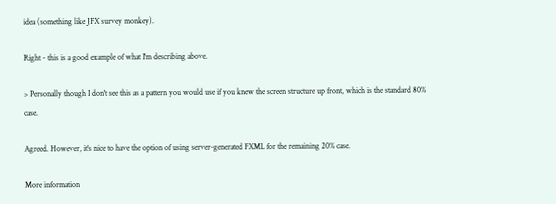idea (something like JFX survey monkey).

Right - this is a good example of what I'm describing above.

> Personally though I don't see this as a pattern you would use if you knew the screen structure up front, which is the standard 80% case.

Agreed. However, it's nice to have the option of using server-generated FXML for the remaining 20% case.

More information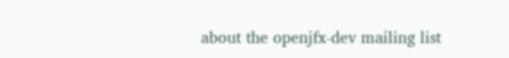about the openjfx-dev mailing list